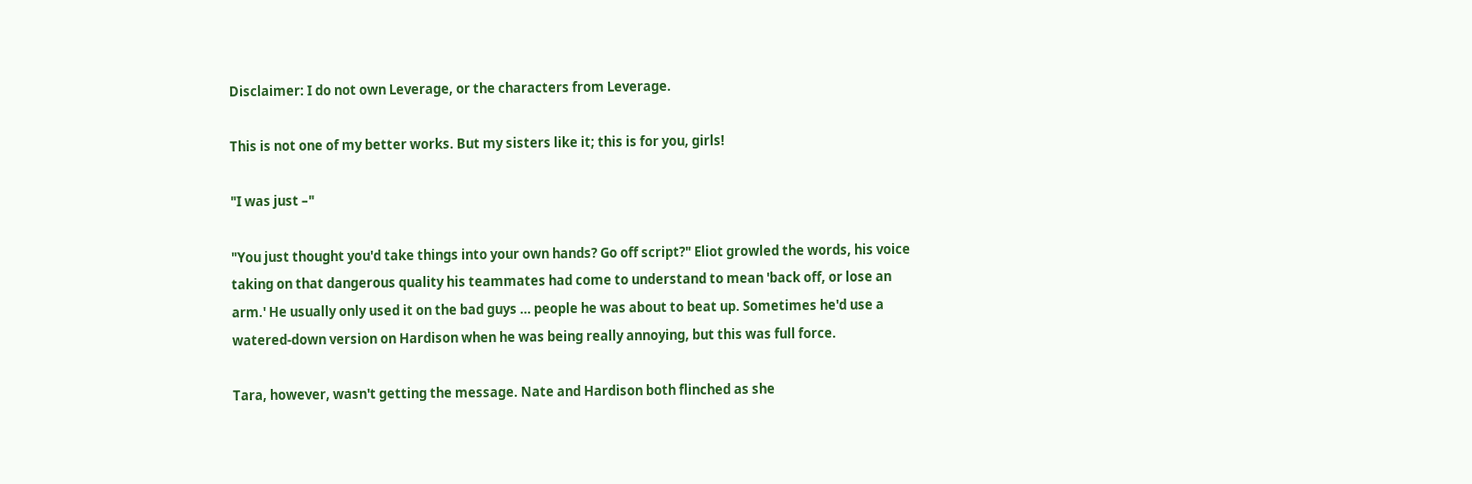Disclaimer: I do not own Leverage, or the characters from Leverage.

This is not one of my better works. But my sisters like it; this is for you, girls!

"I was just –"

"You just thought you'd take things into your own hands? Go off script?" Eliot growled the words, his voice taking on that dangerous quality his teammates had come to understand to mean 'back off, or lose an arm.' He usually only used it on the bad guys … people he was about to beat up. Sometimes he'd use a watered-down version on Hardison when he was being really annoying, but this was full force.

Tara, however, wasn't getting the message. Nate and Hardison both flinched as she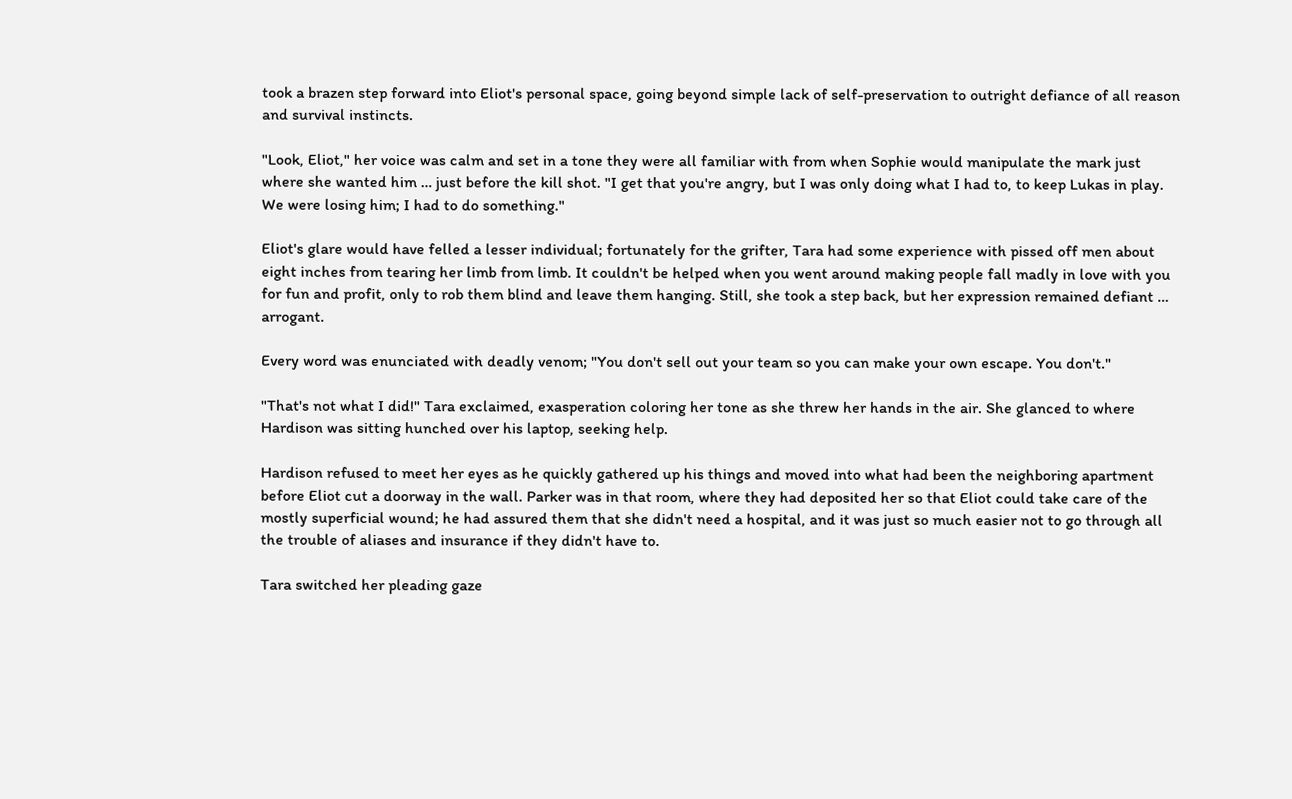took a brazen step forward into Eliot's personal space, going beyond simple lack of self-preservation to outright defiance of all reason and survival instincts.

"Look, Eliot," her voice was calm and set in a tone they were all familiar with from when Sophie would manipulate the mark just where she wanted him … just before the kill shot. "I get that you're angry, but I was only doing what I had to, to keep Lukas in play. We were losing him; I had to do something."

Eliot's glare would have felled a lesser individual; fortunately for the grifter, Tara had some experience with pissed off men about eight inches from tearing her limb from limb. It couldn't be helped when you went around making people fall madly in love with you for fun and profit, only to rob them blind and leave them hanging. Still, she took a step back, but her expression remained defiant … arrogant.

Every word was enunciated with deadly venom; "You don't sell out your team so you can make your own escape. You don't."

"That's not what I did!" Tara exclaimed, exasperation coloring her tone as she threw her hands in the air. She glanced to where Hardison was sitting hunched over his laptop, seeking help.

Hardison refused to meet her eyes as he quickly gathered up his things and moved into what had been the neighboring apartment before Eliot cut a doorway in the wall. Parker was in that room, where they had deposited her so that Eliot could take care of the mostly superficial wound; he had assured them that she didn't need a hospital, and it was just so much easier not to go through all the trouble of aliases and insurance if they didn't have to.

Tara switched her pleading gaze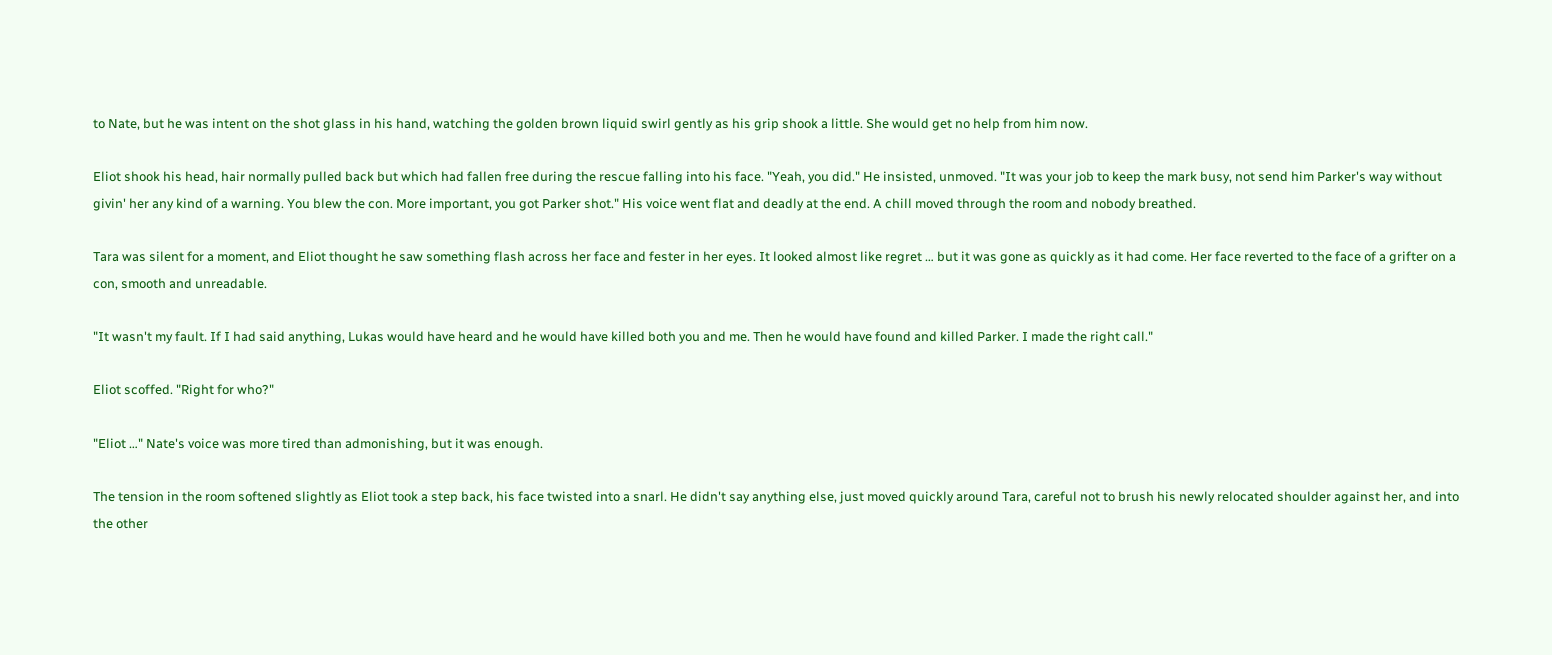to Nate, but he was intent on the shot glass in his hand, watching the golden brown liquid swirl gently as his grip shook a little. She would get no help from him now.

Eliot shook his head, hair normally pulled back but which had fallen free during the rescue falling into his face. "Yeah, you did." He insisted, unmoved. "It was your job to keep the mark busy, not send him Parker's way without givin' her any kind of a warning. You blew the con. More important, you got Parker shot." His voice went flat and deadly at the end. A chill moved through the room and nobody breathed.

Tara was silent for a moment, and Eliot thought he saw something flash across her face and fester in her eyes. It looked almost like regret … but it was gone as quickly as it had come. Her face reverted to the face of a grifter on a con, smooth and unreadable.

"It wasn't my fault. If I had said anything, Lukas would have heard and he would have killed both you and me. Then he would have found and killed Parker. I made the right call."

Eliot scoffed. "Right for who?"

"Eliot …" Nate's voice was more tired than admonishing, but it was enough.

The tension in the room softened slightly as Eliot took a step back, his face twisted into a snarl. He didn't say anything else, just moved quickly around Tara, careful not to brush his newly relocated shoulder against her, and into the other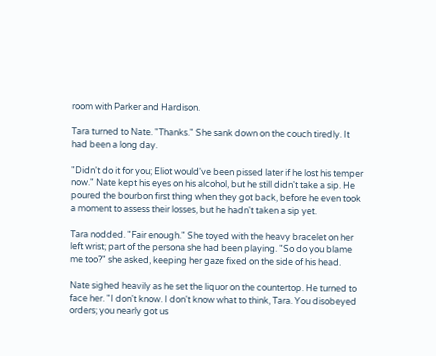room with Parker and Hardison.

Tara turned to Nate. "Thanks." She sank down on the couch tiredly. It had been a long day.

"Didn't do it for you; Eliot would've been pissed later if he lost his temper now." Nate kept his eyes on his alcohol, but he still didn't take a sip. He poured the bourbon first thing when they got back, before he even took a moment to assess their losses, but he hadn't taken a sip yet.

Tara nodded. "Fair enough." She toyed with the heavy bracelet on her left wrist; part of the persona she had been playing. "So do you blame me too?" she asked, keeping her gaze fixed on the side of his head.

Nate sighed heavily as he set the liquor on the countertop. He turned to face her. "I don't know. I don't know what to think, Tara. You disobeyed orders; you nearly got us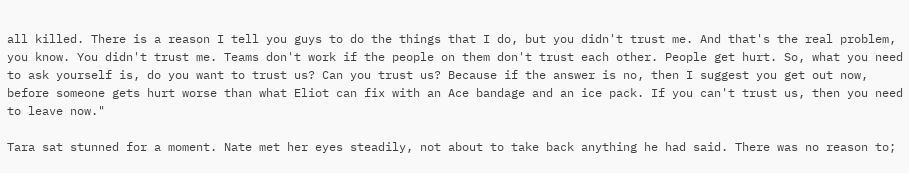all killed. There is a reason I tell you guys to do the things that I do, but you didn't trust me. And that's the real problem, you know. You didn't trust me. Teams don't work if the people on them don't trust each other. People get hurt. So, what you need to ask yourself is, do you want to trust us? Can you trust us? Because if the answer is no, then I suggest you get out now, before someone gets hurt worse than what Eliot can fix with an Ace bandage and an ice pack. If you can't trust us, then you need to leave now."

Tara sat stunned for a moment. Nate met her eyes steadily, not about to take back anything he had said. There was no reason to;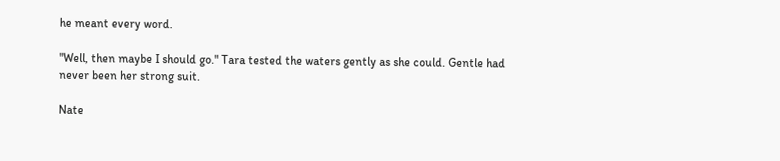he meant every word.

"Well, then maybe I should go." Tara tested the waters gently as she could. Gentle had never been her strong suit.

Nate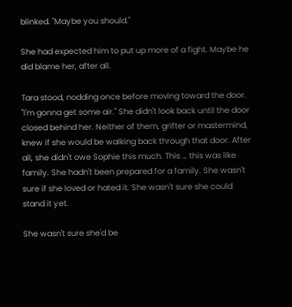blinked. "Maybe you should."

She had expected him to put up more of a fight. Maybe he did blame her, after all.

Tara stood, nodding once before moving toward the door. "I'm gonna get some air." She didn't look back until the door closed behind her. Neither of them, grifter or mastermind, knew if she would be walking back through that door. After all, she didn't owe Sophie this much. This … this was like family. She hadn't been prepared for a family. She wasn't sure if she loved or hated it. She wasn't sure she could stand it yet.

She wasn't sure she'd be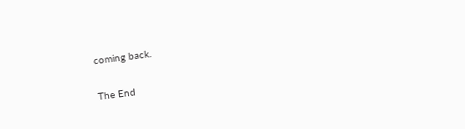coming back.

The End